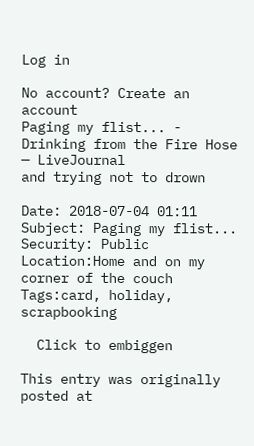Log in

No account? Create an account
Paging my flist... - Drinking from the Fire Hose — LiveJournal
and trying not to drown

Date: 2018-07-04 01:11
Subject: Paging my flist...
Security: Public
Location:Home and on my corner of the couch
Tags:card, holiday, scrapbooking

  Click to embiggen

This entry was originally posted at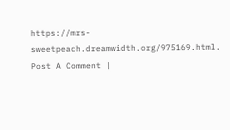https://mrs-sweetpeach.dreamwidth.org/975169.html.
Post A Comment |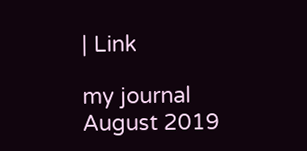| Link

my journal
August 2019